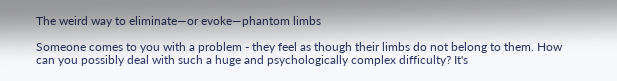The weird way to eliminate—or evoke—phantom limbs

Someone comes to you with a problem - they feel as though their limbs do not belong to them. How can you possibly deal with such a huge and psychologically complex difficulty? It's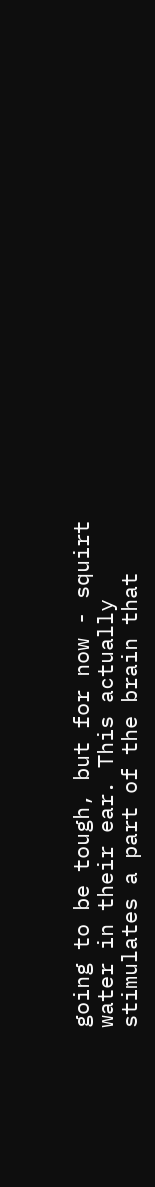going to be tough, but for now - squirt water in their ear. This actually stimulates a part of the brain that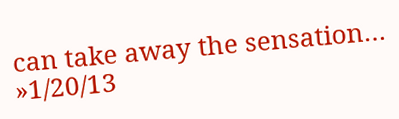can take away the sensation… »1/20/13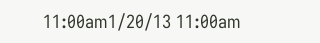11:00am1/20/13 11:00am